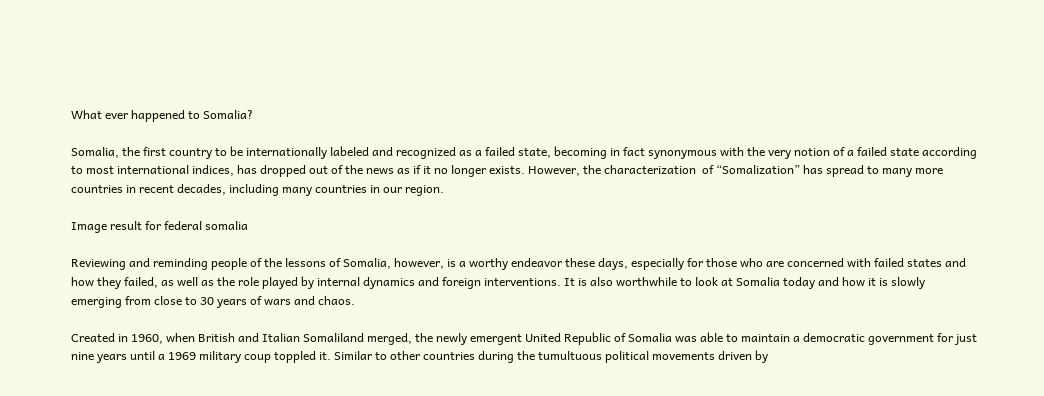What ever happened to Somalia?

Somalia, the first country to be internationally labeled and recognized as a failed state, becoming in fact synonymous with the very notion of a failed state according to most international indices, has dropped out of the news as if it no longer exists. However, the characterization  of “Somalization” has spread to many more countries in recent decades, including many countries in our region.

Image result for federal somalia

Reviewing and reminding people of the lessons of Somalia, however, is a worthy endeavor these days, especially for those who are concerned with failed states and how they failed, as well as the role played by internal dynamics and foreign interventions. It is also worthwhile to look at Somalia today and how it is slowly emerging from close to 30 years of wars and chaos.

Created in 1960, when British and Italian Somaliland merged, the newly emergent United Republic of Somalia was able to maintain a democratic government for just nine years until a 1969 military coup toppled it. Similar to other countries during the tumultuous political movements driven by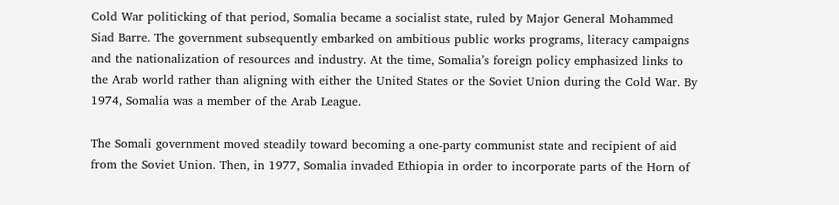Cold War politicking of that period, Somalia became a socialist state, ruled by Major General Mohammed Siad Barre. The government subsequently embarked on ambitious public works programs, literacy campaigns and the nationalization of resources and industry. At the time, Somalia’s foreign policy emphasized links to the Arab world rather than aligning with either the United States or the Soviet Union during the Cold War. By 1974, Somalia was a member of the Arab League.

The Somali government moved steadily toward becoming a one-party communist state and recipient of aid from the Soviet Union. Then, in 1977, Somalia invaded Ethiopia in order to incorporate parts of the Horn of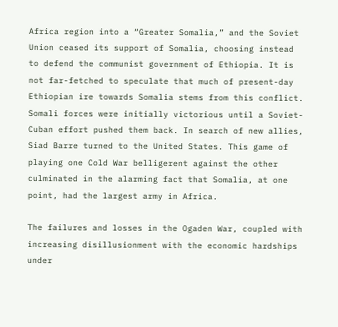Africa region into a “Greater Somalia,” and the Soviet Union ceased its support of Somalia, choosing instead to defend the communist government of Ethiopia. It is not far-fetched to speculate that much of present-day Ethiopian ire towards Somalia stems from this conflict. Somali forces were initially victorious until a Soviet-Cuban effort pushed them back. In search of new allies, Siad Barre turned to the United States. This game of playing one Cold War belligerent against the other culminated in the alarming fact that Somalia, at one point, had the largest army in Africa.

The failures and losses in the Ogaden War, coupled with increasing disillusionment with the economic hardships under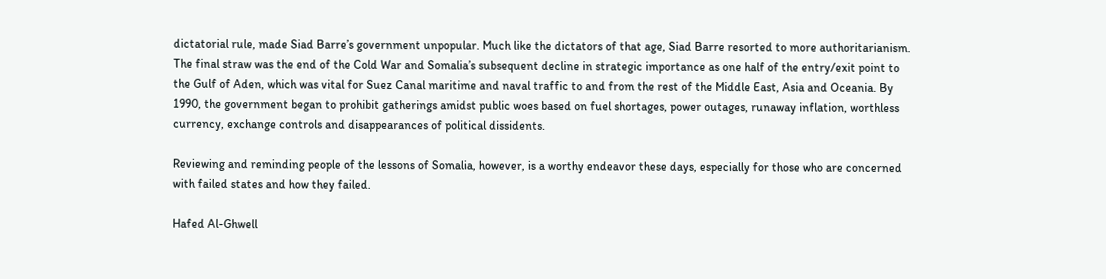dictatorial rule, made Siad Barre’s government unpopular. Much like the dictators of that age, Siad Barre resorted to more authoritarianism. The final straw was the end of the Cold War and Somalia’s subsequent decline in strategic importance as one half of the entry/exit point to the Gulf of Aden, which was vital for Suez Canal maritime and naval traffic to and from the rest of the Middle East, Asia and Oceania. By 1990, the government began to prohibit gatherings amidst public woes based on fuel shortages, power outages, runaway inflation, worthless currency, exchange controls and disappearances of political dissidents.

Reviewing and reminding people of the lessons of Somalia, however, is a worthy endeavor these days, especially for those who are concerned with failed states and how they failed.

Hafed Al-Ghwell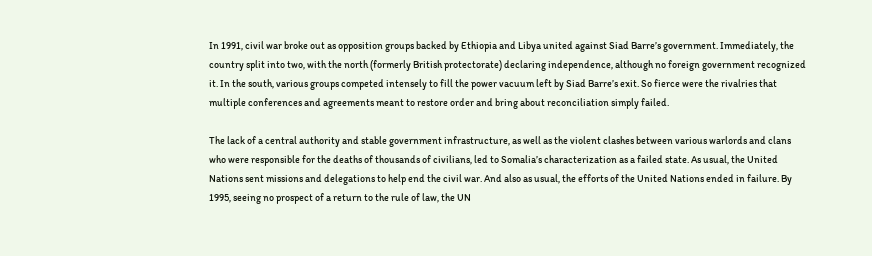In 1991, civil war broke out as opposition groups backed by Ethiopia and Libya united against Siad Barre’s government. Immediately, the country split into two, with the north (formerly British protectorate) declaring independence, although no foreign government recognized it. In the south, various groups competed intensely to fill the power vacuum left by Siad Barre’s exit. So fierce were the rivalries that multiple conferences and agreements meant to restore order and bring about reconciliation simply failed.

The lack of a central authority and stable government infrastructure, as well as the violent clashes between various warlords and clans who were responsible for the deaths of thousands of civilians, led to Somalia’s characterization as a failed state. As usual, the United Nations sent missions and delegations to help end the civil war. And also as usual, the efforts of the United Nations ended in failure. By 1995, seeing no prospect of a return to the rule of law, the UN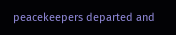peacekeepers departed and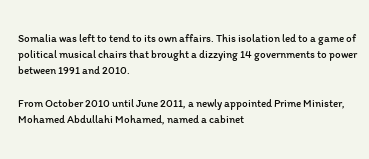Somalia was left to tend to its own affairs. This isolation led to a game of political musical chairs that brought a dizzying 14 governments to power between 1991 and 2010.

From October 2010 until June 2011, a newly appointed Prime Minister, Mohamed Abdullahi Mohamed, named a cabinet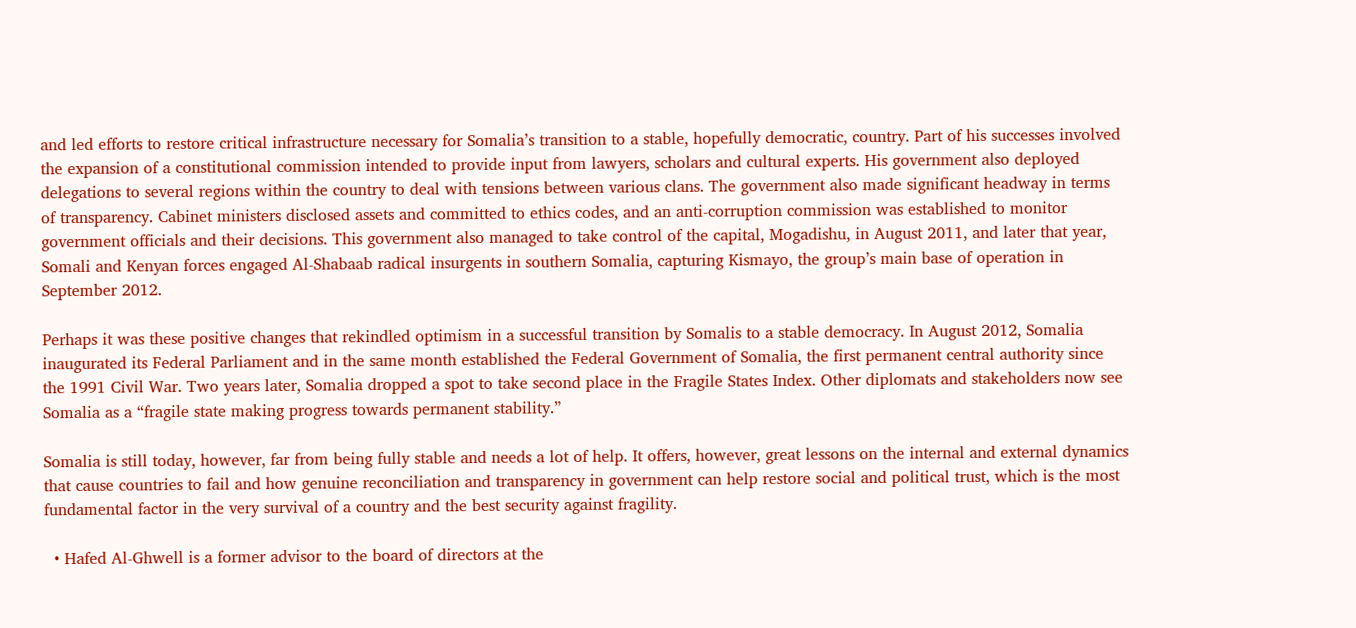and led efforts to restore critical infrastructure necessary for Somalia’s transition to a stable, hopefully democratic, country. Part of his successes involved the expansion of a constitutional commission intended to provide input from lawyers, scholars and cultural experts. His government also deployed delegations to several regions within the country to deal with tensions between various clans. The government also made significant headway in terms of transparency. Cabinet ministers disclosed assets and committed to ethics codes, and an anti-corruption commission was established to monitor government officials and their decisions. This government also managed to take control of the capital, Mogadishu, in August 2011, and later that year, Somali and Kenyan forces engaged Al-Shabaab radical insurgents in southern Somalia, capturing Kismayo, the group’s main base of operation in September 2012.

Perhaps it was these positive changes that rekindled optimism in a successful transition by Somalis to a stable democracy. In August 2012, Somalia inaugurated its Federal Parliament and in the same month established the Federal Government of Somalia, the first permanent central authority since the 1991 Civil War. Two years later, Somalia dropped a spot to take second place in the Fragile States Index. Other diplomats and stakeholders now see Somalia as a “fragile state making progress towards permanent stability.”

Somalia is still today, however, far from being fully stable and needs a lot of help. It offers, however, great lessons on the internal and external dynamics that cause countries to fail and how genuine reconciliation and transparency in government can help restore social and political trust, which is the most fundamental factor in the very survival of a country and the best security against fragility.

  • Hafed Al-Ghwell is a former advisor to the board of directors at the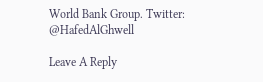World Bank Group. Twitter: @HafedAlGhwell

Leave A Reply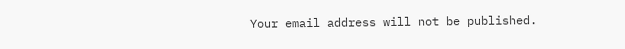Your email address will not be published.